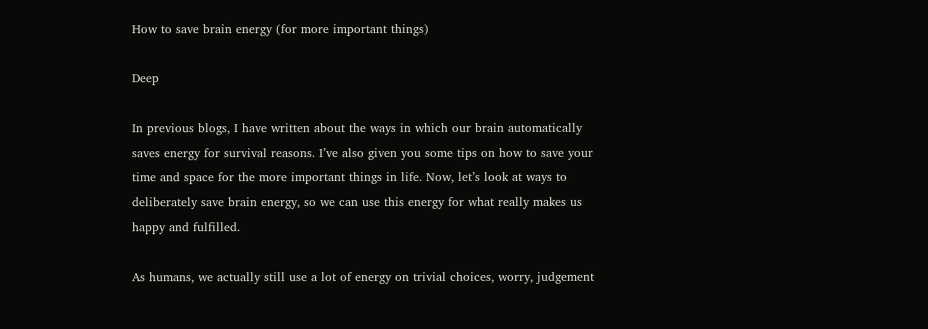How to save brain energy (for more important things)

Deep

In previous blogs, I have written about the ways in which our brain automatically saves energy for survival reasons. I’ve also given you some tips on how to save your time and space for the more important things in life. Now, let’s look at ways to deliberately save brain energy, so we can use this energy for what really makes us happy and fulfilled.

As humans, we actually still use a lot of energy on trivial choices, worry, judgement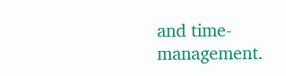and time-management.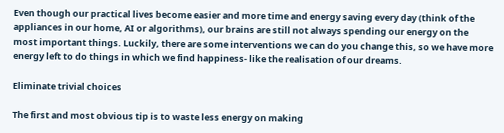Even though our practical lives become easier and more time and energy saving every day (think of the appliances in our home, AI or algorithms), our brains are still not always spending our energy on the most important things. Luckily, there are some interventions we can do you change this, so we have more energy left to do things in which we find happiness- like the realisation of our dreams.

Eliminate trivial choices

The first and most obvious tip is to waste less energy on making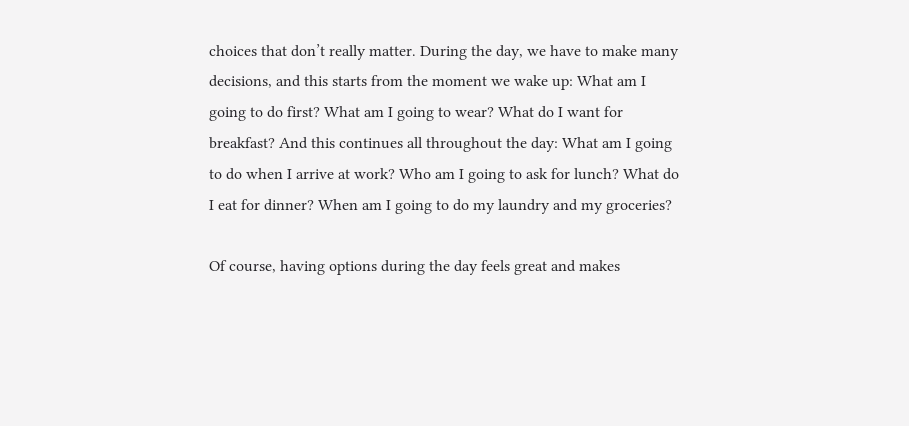choices that don’t really matter. During the day, we have to make many decisions, and this starts from the moment we wake up: What am I going to do first? What am I going to wear? What do I want for breakfast? And this continues all throughout the day: What am I going to do when I arrive at work? Who am I going to ask for lunch? What do I eat for dinner? When am I going to do my laundry and my groceries?

Of course, having options during the day feels great and makes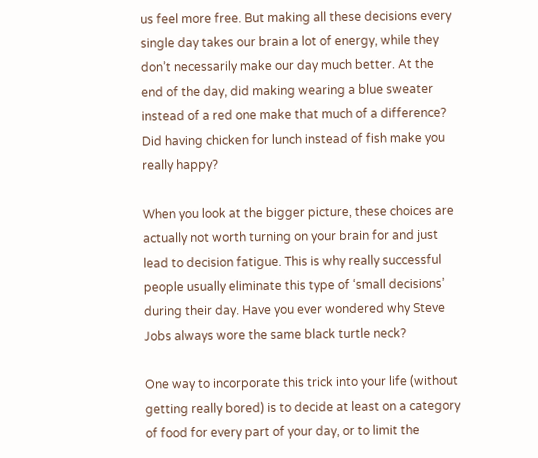us feel more free. But making all these decisions every single day takes our brain a lot of energy, while they don’t necessarily make our day much better. At the end of the day, did making wearing a blue sweater instead of a red one make that much of a difference? Did having chicken for lunch instead of fish make you really happy?

When you look at the bigger picture, these choices are actually not worth turning on your brain for and just lead to decision fatigue. This is why really successful people usually eliminate this type of ‘small decisions’ during their day. Have you ever wondered why Steve Jobs always wore the same black turtle neck?

One way to incorporate this trick into your life (without getting really bored) is to decide at least on a category of food for every part of your day, or to limit the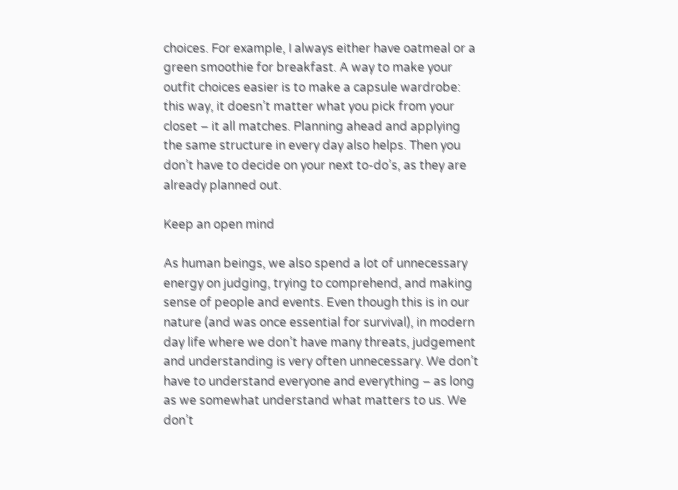choices. For example, I always either have oatmeal or a green smoothie for breakfast. A way to make your outfit choices easier is to make a capsule wardrobe: this way, it doesn’t matter what you pick from your closet – it all matches. Planning ahead and applying the same structure in every day also helps. Then you don’t have to decide on your next to-do’s, as they are already planned out.

Keep an open mind

As human beings, we also spend a lot of unnecessary energy on judging, trying to comprehend, and making sense of people and events. Even though this is in our nature (and was once essential for survival), in modern day life where we don’t have many threats, judgement and understanding is very often unnecessary. We don’t have to understand everyone and everything – as long as we somewhat understand what matters to us. We don’t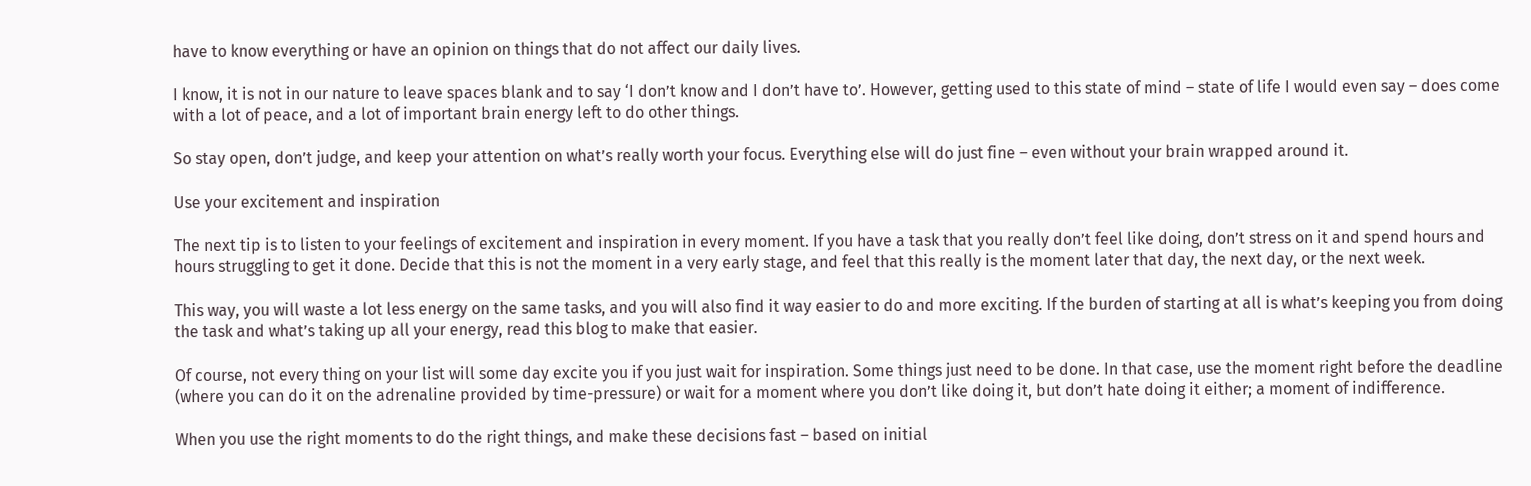have to know everything or have an opinion on things that do not affect our daily lives.

I know, it is not in our nature to leave spaces blank and to say ‘I don’t know and I don’t have to’. However, getting used to this state of mind – state of life I would even say – does come with a lot of peace, and a lot of important brain energy left to do other things.

So stay open, don’t judge, and keep your attention on what’s really worth your focus. Everything else will do just fine – even without your brain wrapped around it.

Use your excitement and inspiration

The next tip is to listen to your feelings of excitement and inspiration in every moment. If you have a task that you really don’t feel like doing, don’t stress on it and spend hours and hours struggling to get it done. Decide that this is not the moment in a very early stage, and feel that this really is the moment later that day, the next day, or the next week.

This way, you will waste a lot less energy on the same tasks, and you will also find it way easier to do and more exciting. If the burden of starting at all is what’s keeping you from doing the task and what’s taking up all your energy, read this blog to make that easier.

Of course, not every thing on your list will some day excite you if you just wait for inspiration. Some things just need to be done. In that case, use the moment right before the deadline (where you can do it on the adrenaline provided by time-pressure) or wait for a moment where you don’t like doing it, but don’t hate doing it either; a moment of indifference.

When you use the right moments to do the right things, and make these decisions fast – based on initial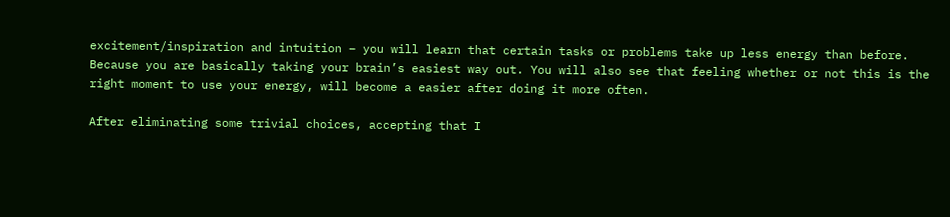excitement/inspiration and intuition – you will learn that certain tasks or problems take up less energy than before. Because you are basically taking your brain’s easiest way out. You will also see that feeling whether or not this is the right moment to use your energy, will become a easier after doing it more often.

After eliminating some trivial choices, accepting that I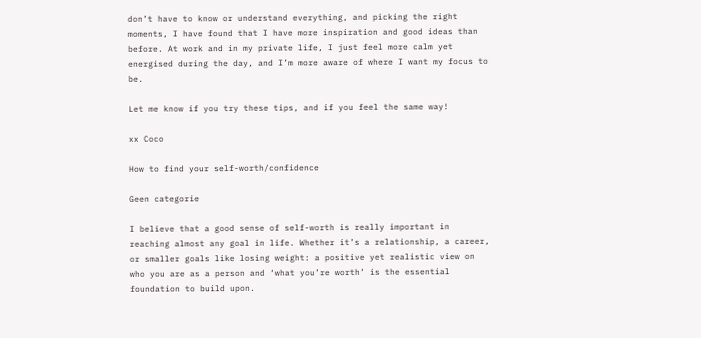don’t have to know or understand everything, and picking the right moments, I have found that I have more inspiration and good ideas than before. At work and in my private life, I just feel more calm yet energised during the day, and I’m more aware of where I want my focus to be.

Let me know if you try these tips, and if you feel the same way!

xx Coco

How to find your self-worth/confidence

Geen categorie

I believe that a good sense of self-worth is really important in reaching almost any goal in life. Whether it’s a relationship, a career, or smaller goals like losing weight: a positive yet realistic view on who you are as a person and ‘what you’re worth’ is the essential foundation to build upon.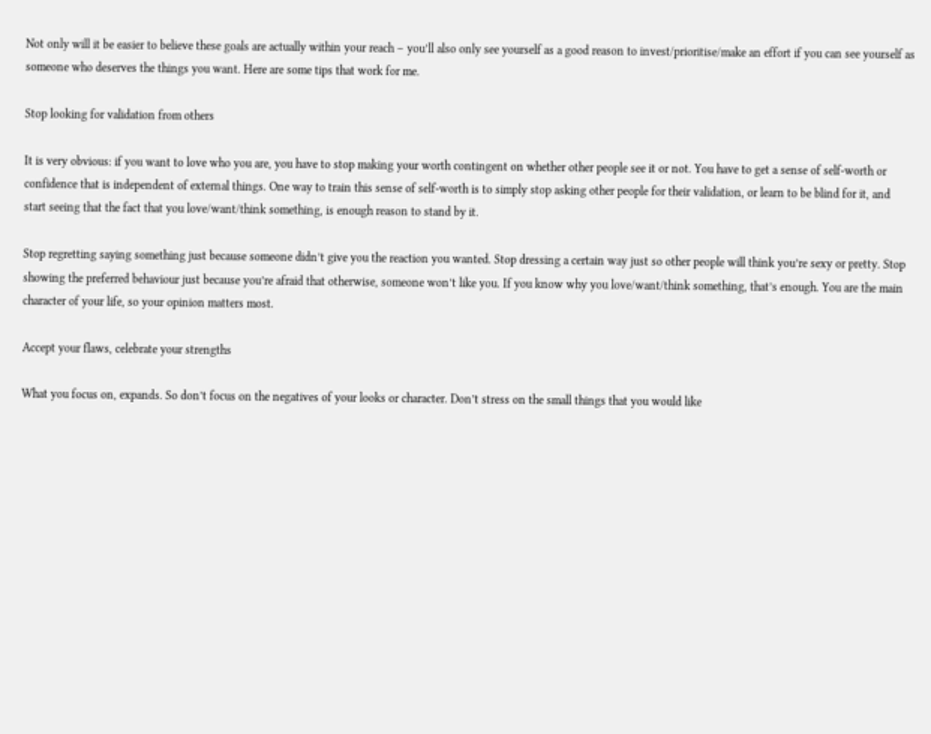Not only will it be easier to believe these goals are actually within your reach – you’ll also only see yourself as a good reason to invest/prioritise/make an effort if you can see yourself as someone who deserves the things you want. Here are some tips that work for me.

Stop looking for validation from others

It is very obvious: if you want to love who you are, you have to stop making your worth contingent on whether other people see it or not. You have to get a sense of self-worth or confidence that is independent of external things. One way to train this sense of self-worth is to simply stop asking other people for their validation, or learn to be blind for it, and start seeing that the fact that you love/want/think something, is enough reason to stand by it.

Stop regretting saying something just because someone didn’t give you the reaction you wanted. Stop dressing a certain way just so other people will think you’re sexy or pretty. Stop showing the preferred behaviour just because you’re afraid that otherwise, someone won’t like you. If you know why you love/want/think something, that’s enough. You are the main character of your life, so your opinion matters most.

Accept your flaws, celebrate your strengths

What you focus on, expands. So don’t focus on the negatives of your looks or character. Don’t stress on the small things that you would like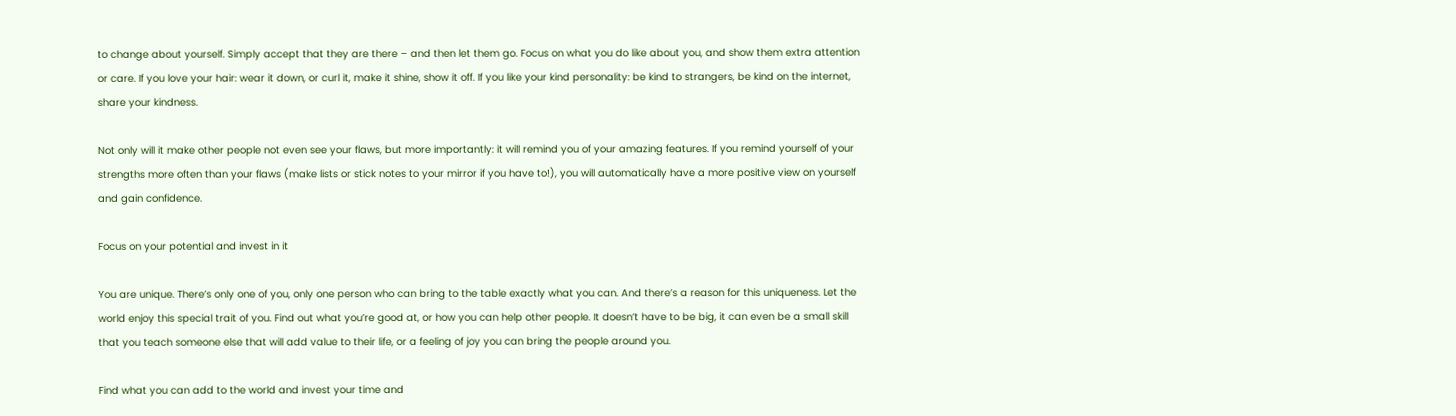to change about yourself. Simply accept that they are there – and then let them go. Focus on what you do like about you, and show them extra attention or care. If you love your hair: wear it down, or curl it, make it shine, show it off. If you like your kind personality: be kind to strangers, be kind on the internet, share your kindness.

Not only will it make other people not even see your flaws, but more importantly: it will remind you of your amazing features. If you remind yourself of your strengths more often than your flaws (make lists or stick notes to your mirror if you have to!), you will automatically have a more positive view on yourself and gain confidence.

Focus on your potential and invest in it

You are unique. There’s only one of you, only one person who can bring to the table exactly what you can. And there’s a reason for this uniqueness. Let the world enjoy this special trait of you. Find out what you’re good at, or how you can help other people. It doesn’t have to be big, it can even be a small skill that you teach someone else that will add value to their life, or a feeling of joy you can bring the people around you.

Find what you can add to the world and invest your time and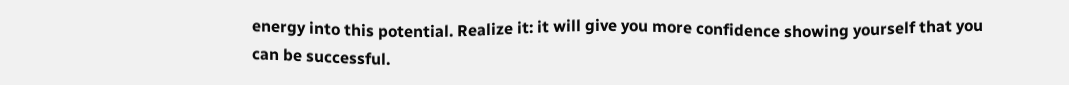energy into this potential. Realize it: it will give you more confidence showing yourself that you can be successful.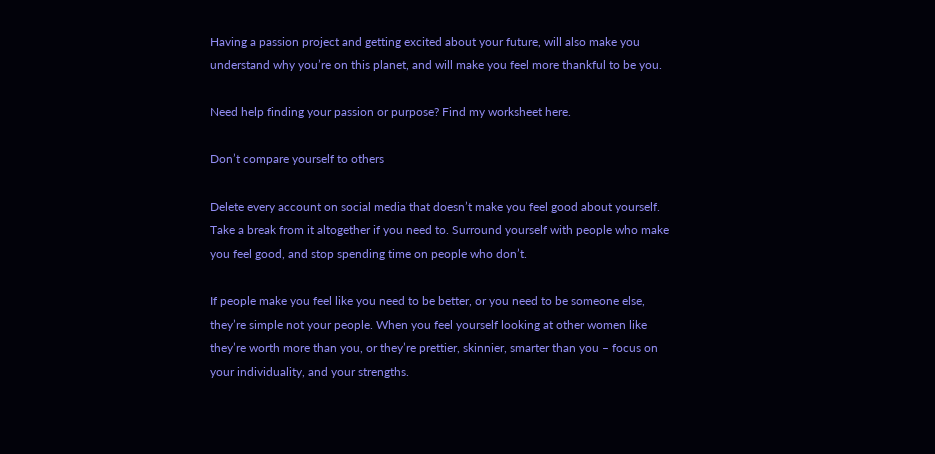Having a passion project and getting excited about your future, will also make you understand why you’re on this planet, and will make you feel more thankful to be you.

Need help finding your passion or purpose? Find my worksheet here.

Don’t compare yourself to others

Delete every account on social media that doesn’t make you feel good about yourself. Take a break from it altogether if you need to. Surround yourself with people who make you feel good, and stop spending time on people who don’t.

If people make you feel like you need to be better, or you need to be someone else, they’re simple not your people. When you feel yourself looking at other women like they’re worth more than you, or they’re prettier, skinnier, smarter than you – focus on your individuality, and your strengths.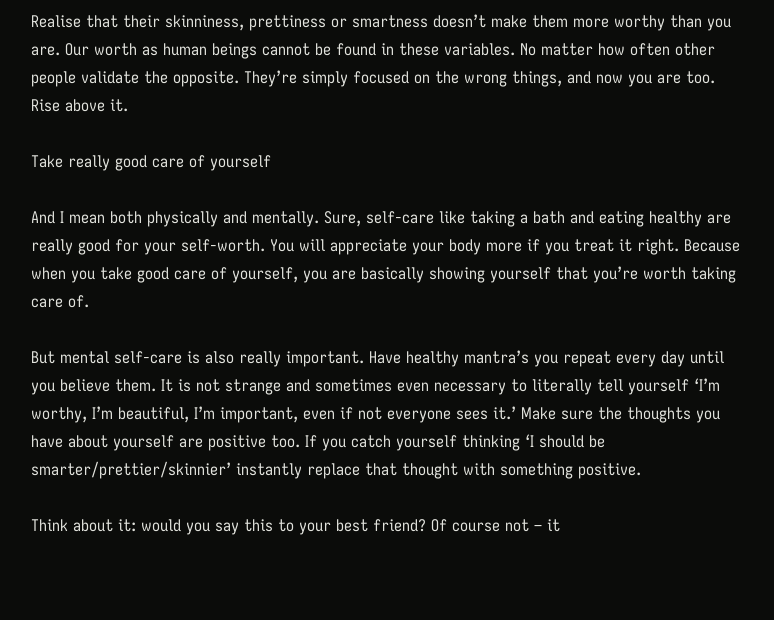Realise that their skinniness, prettiness or smartness doesn’t make them more worthy than you are. Our worth as human beings cannot be found in these variables. No matter how often other people validate the opposite. They’re simply focused on the wrong things, and now you are too. Rise above it.

Take really good care of yourself

And I mean both physically and mentally. Sure, self-care like taking a bath and eating healthy are really good for your self-worth. You will appreciate your body more if you treat it right. Because when you take good care of yourself, you are basically showing yourself that you’re worth taking care of.

But mental self-care is also really important. Have healthy mantra’s you repeat every day until you believe them. It is not strange and sometimes even necessary to literally tell yourself ‘I’m worthy, I’m beautiful, I’m important, even if not everyone sees it.’ Make sure the thoughts you have about yourself are positive too. If you catch yourself thinking ‘I should be smarter/prettier/skinnier’ instantly replace that thought with something positive.

Think about it: would you say this to your best friend? Of course not – it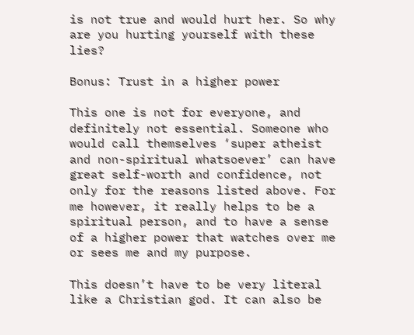is not true and would hurt her. So why are you hurting yourself with these lies?

Bonus: Trust in a higher power

This one is not for everyone, and definitely not essential. Someone who would call themselves ‘super atheist and non-spiritual whatsoever’ can have great self-worth and confidence, not only for the reasons listed above. For me however, it really helps to be a spiritual person, and to have a sense of a higher power that watches over me or sees me and my purpose.

This doesn’t have to be very literal like a Christian god. It can also be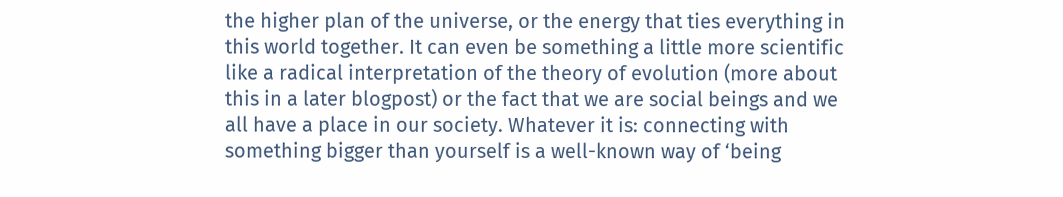the higher plan of the universe, or the energy that ties everything in this world together. It can even be something a little more scientific like a radical interpretation of the theory of evolution (more about this in a later blogpost) or the fact that we are social beings and we all have a place in our society. Whatever it is: connecting with something bigger than yourself is a well-known way of ‘being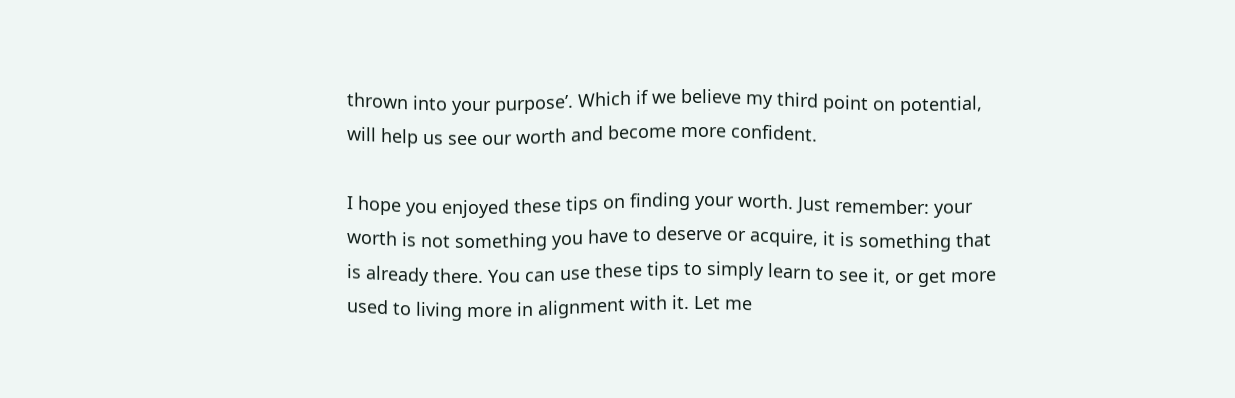thrown into your purpose’. Which if we believe my third point on potential, will help us see our worth and become more confident.

I hope you enjoyed these tips on finding your worth. Just remember: your worth is not something you have to deserve or acquire, it is something that is already there. You can use these tips to simply learn to see it, or get more used to living more in alignment with it. Let me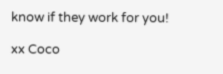know if they work for you!

xx Coco